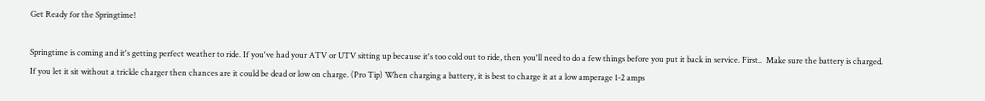Get Ready for the Springtime!

Springtime is coming and it's getting perfect weather to ride. If you've had your ATV or UTV sitting up because it's too cold out to ride, then you'll need to do a few things before you put it back in service. First..  Make sure the battery is charged. If you let it sit without a trickle charger then chances are it could be dead or low on charge. (Pro Tip) When charging a battery, it is best to charge it at a low amperage 1-2 amps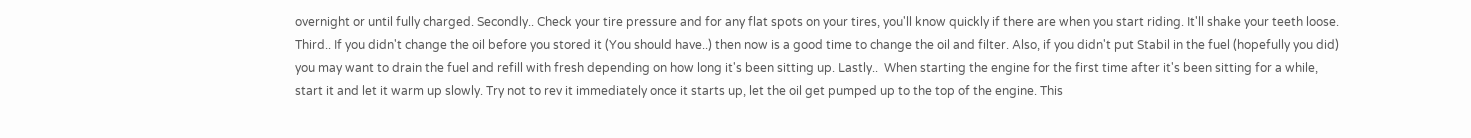overnight or until fully charged. Secondly.. Check your tire pressure and for any flat spots on your tires, you'll know quickly if there are when you start riding. It'll shake your teeth loose. Third.. If you didn't change the oil before you stored it (You should have..) then now is a good time to change the oil and filter. Also, if you didn't put Stabil in the fuel (hopefully you did) you may want to drain the fuel and refill with fresh depending on how long it's been sitting up. Lastly..  When starting the engine for the first time after it's been sitting for a while, start it and let it warm up slowly. Try not to rev it immediately once it starts up, let the oil get pumped up to the top of the engine. This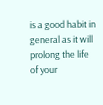is a good habit in general as it will prolong the life of your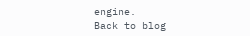engine.
Back to blog